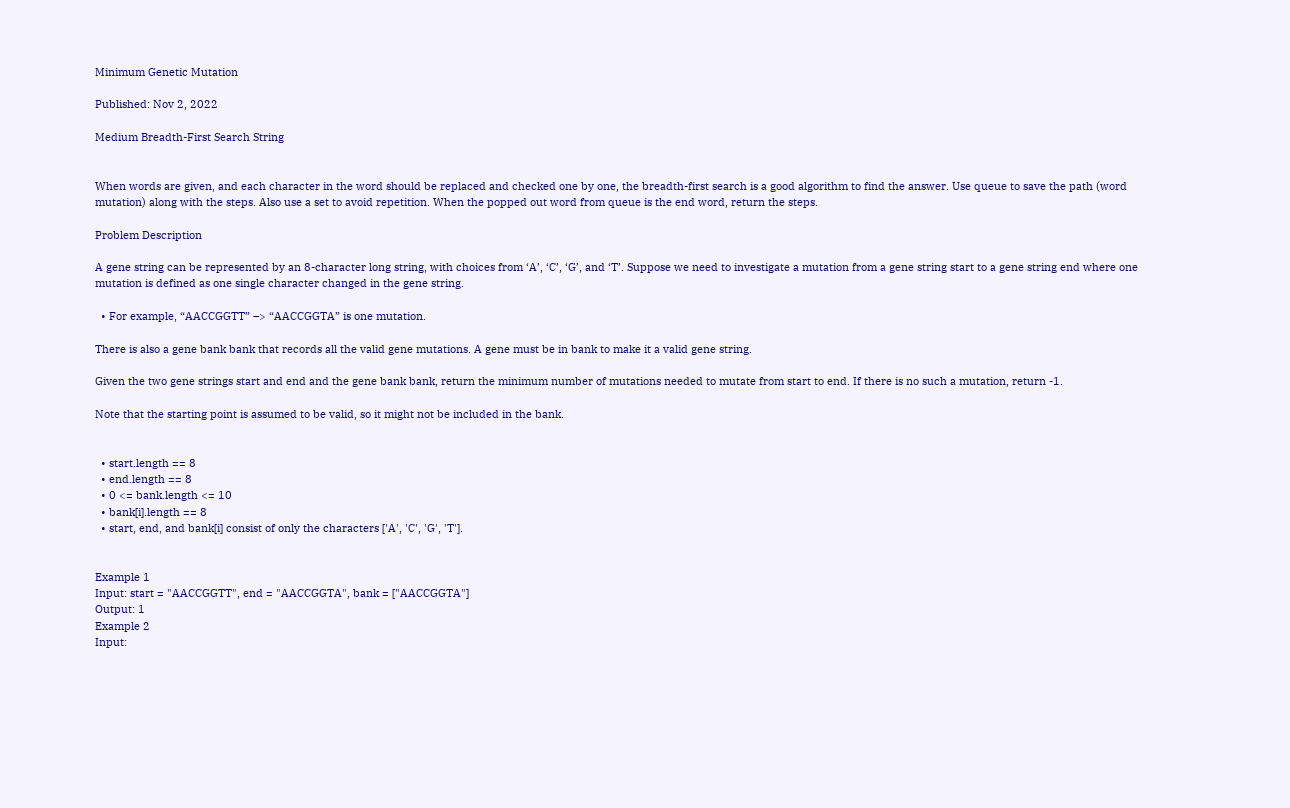Minimum Genetic Mutation

Published: Nov 2, 2022

Medium Breadth-First Search String


When words are given, and each character in the word should be replaced and checked one by one, the breadth-first search is a good algorithm to find the answer. Use queue to save the path (word mutation) along with the steps. Also use a set to avoid repetition. When the popped out word from queue is the end word, return the steps.

Problem Description

A gene string can be represented by an 8-character long string, with choices from ‘A’, ‘C’, ‘G’, and ‘T’. Suppose we need to investigate a mutation from a gene string start to a gene string end where one mutation is defined as one single character changed in the gene string.

  • For example, “AACCGGTT” –> “AACCGGTA” is one mutation.

There is also a gene bank bank that records all the valid gene mutations. A gene must be in bank to make it a valid gene string.

Given the two gene strings start and end and the gene bank bank, return the minimum number of mutations needed to mutate from start to end. If there is no such a mutation, return -1.

Note that the starting point is assumed to be valid, so it might not be included in the bank.


  • start.length == 8
  • end.length == 8
  • 0 <= bank.length <= 10
  • bank[i].length == 8
  • start, end, and bank[i] consist of only the characters ['A', 'C', 'G', 'T'].


Example 1
Input: start = "AACCGGTT", end = "AACCGGTA", bank = ["AACCGGTA"]
Output: 1
Example 2
Input: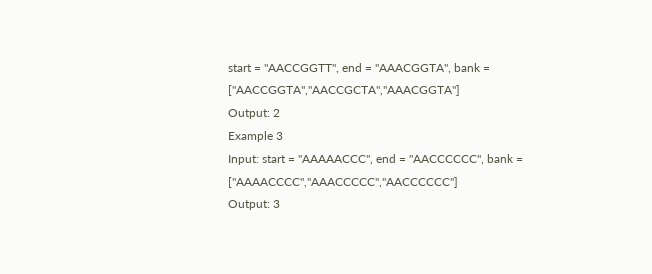start = "AACCGGTT", end = "AAACGGTA", bank = ["AACCGGTA","AACCGCTA","AAACGGTA"]
Output: 2
Example 3
Input: start = "AAAAACCC", end = "AACCCCCC", bank = ["AAAACCCC","AAACCCCC","AACCCCCC"]
Output: 3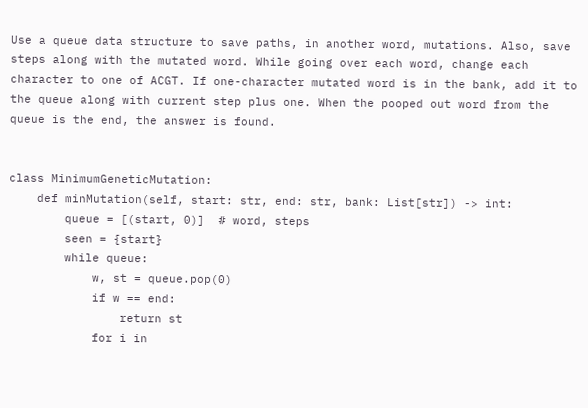Use a queue data structure to save paths, in another word, mutations. Also, save steps along with the mutated word. While going over each word, change each character to one of ACGT. If one-character mutated word is in the bank, add it to the queue along with current step plus one. When the pooped out word from the queue is the end, the answer is found.


class MinimumGeneticMutation:
    def minMutation(self, start: str, end: str, bank: List[str]) -> int:
        queue = [(start, 0)]  # word, steps
        seen = {start}
        while queue:
            w, st = queue.pop(0)
            if w == end:
                return st
            for i in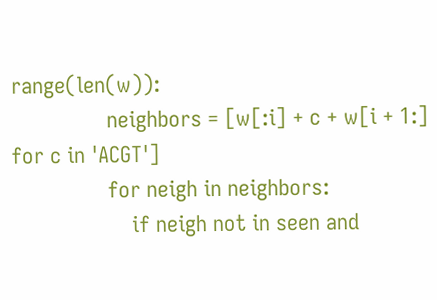range(len(w)):
                neighbors = [w[:i] + c + w[i + 1:] for c in 'ACGT']
                for neigh in neighbors:
                    if neigh not in seen and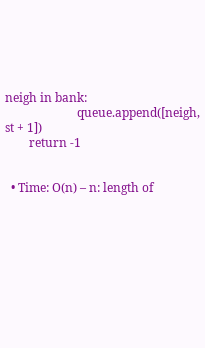neigh in bank:
                        queue.append([neigh, st + 1])
        return -1


  • Time: O(n) – n: length of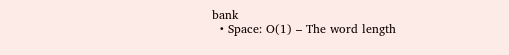bank
  • Space: O(1) – The word length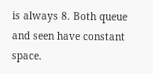is always 8. Both queue and seen have constant space.